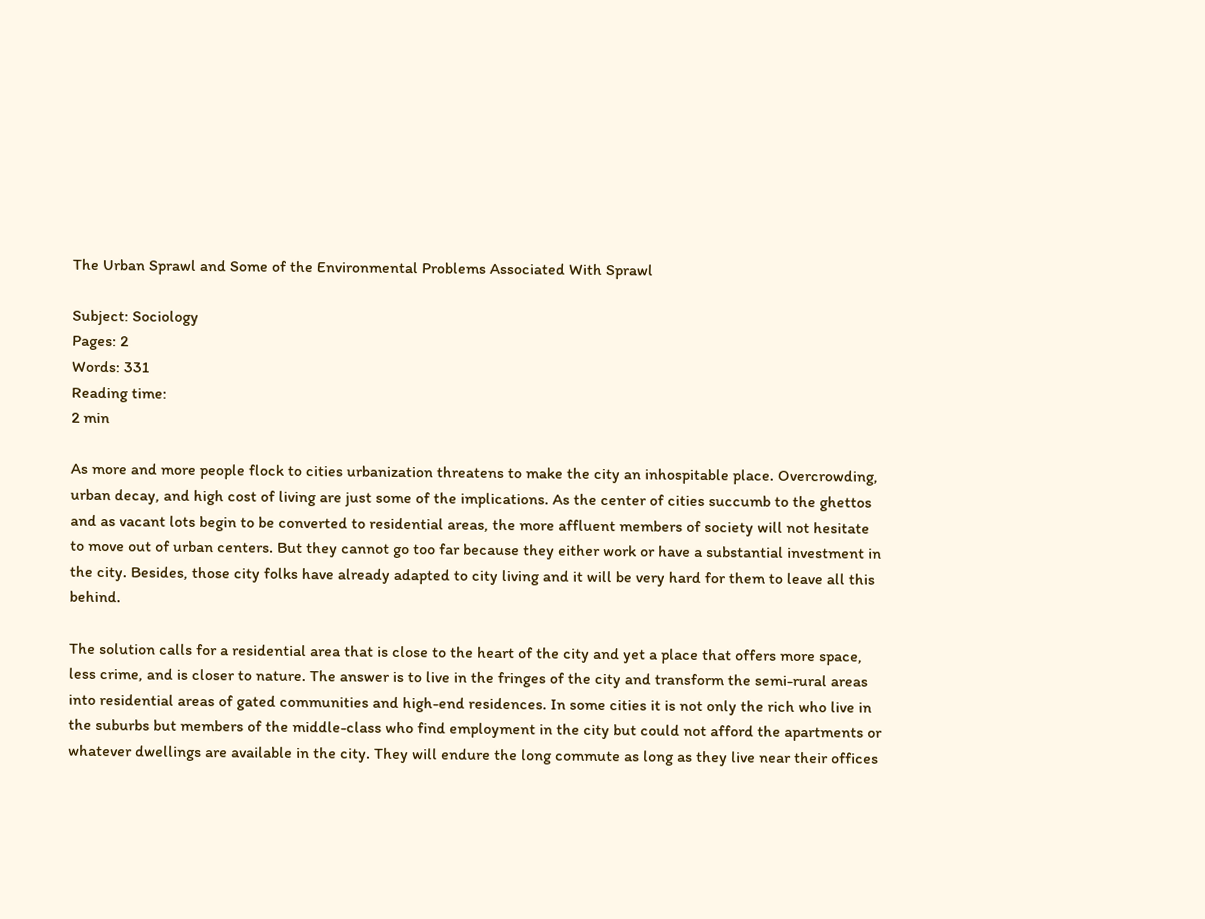The Urban Sprawl and Some of the Environmental Problems Associated With Sprawl

Subject: Sociology
Pages: 2
Words: 331
Reading time:
2 min

As more and more people flock to cities urbanization threatens to make the city an inhospitable place. Overcrowding, urban decay, and high cost of living are just some of the implications. As the center of cities succumb to the ghettos and as vacant lots begin to be converted to residential areas, the more affluent members of society will not hesitate to move out of urban centers. But they cannot go too far because they either work or have a substantial investment in the city. Besides, those city folks have already adapted to city living and it will be very hard for them to leave all this behind.

The solution calls for a residential area that is close to the heart of the city and yet a place that offers more space, less crime, and is closer to nature. The answer is to live in the fringes of the city and transform the semi-rural areas into residential areas of gated communities and high-end residences. In some cities it is not only the rich who live in the suburbs but members of the middle-class who find employment in the city but could not afford the apartments or whatever dwellings are available in the city. They will endure the long commute as long as they live near their offices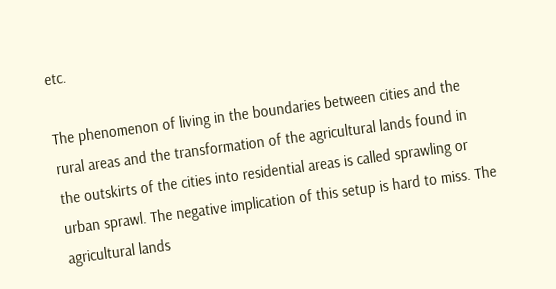etc.

The phenomenon of living in the boundaries between cities and the rural areas and the transformation of the agricultural lands found in the outskirts of the cities into residential areas is called sprawling or urban sprawl. The negative implication of this setup is hard to miss. The agricultural lands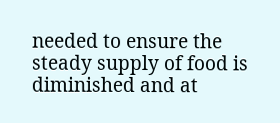needed to ensure the steady supply of food is diminished and at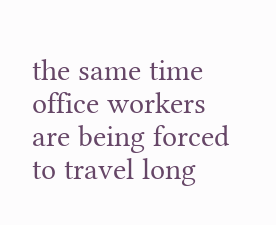the same time office workers are being forced to travel long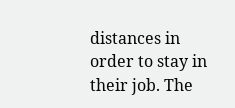distances in order to stay in their job. The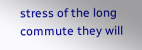stress of the long commute they will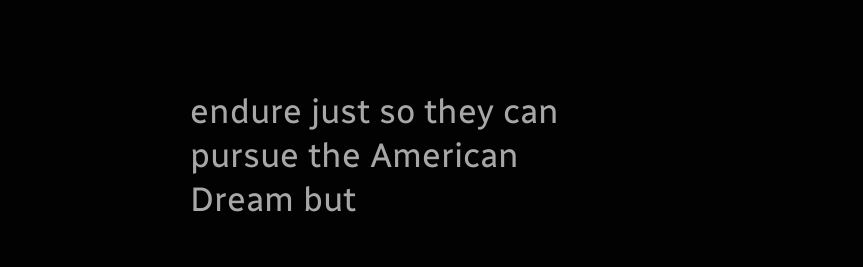endure just so they can pursue the American Dream but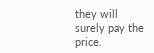they will surely pay the price.